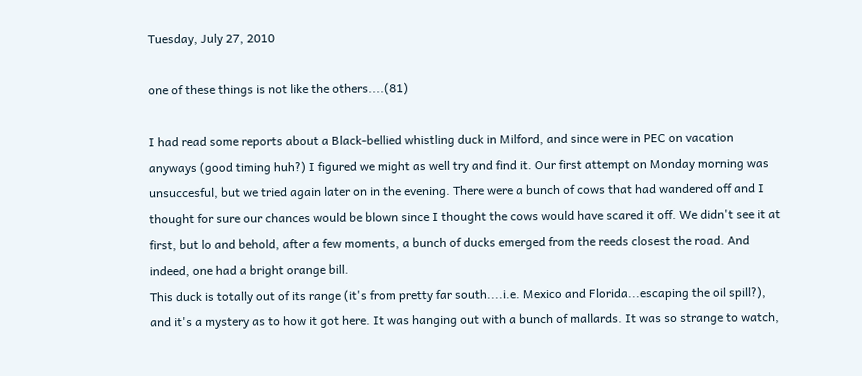Tuesday, July 27, 2010

one of these things is not like the others....(81)

I had read some reports about a Black-bellied whistling duck in Milford, and since were in PEC on vacation anyways (good timing huh?) I figured we might as well try and find it. Our first attempt on Monday morning was unsuccesful, but we tried again later on in the evening. There were a bunch of cows that had wandered off and I thought for sure our chances would be blown since I thought the cows would have scared it off. We didn't see it at first, but lo and behold, after a few moments, a bunch of ducks emerged from the reeds closest the road. And indeed, one had a bright orange bill.
This duck is totally out of its range (it's from pretty far south....i.e. Mexico and Florida...escaping the oil spill?), and it's a mystery as to how it got here. It was hanging out with a bunch of mallards. It was so strange to watch,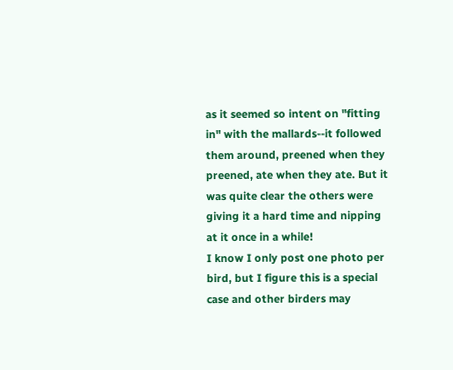as it seemed so intent on "fitting in" with the mallards--it followed them around, preened when they preened, ate when they ate. But it was quite clear the others were giving it a hard time and nipping at it once in a while!
I know I only post one photo per bird, but I figure this is a special case and other birders may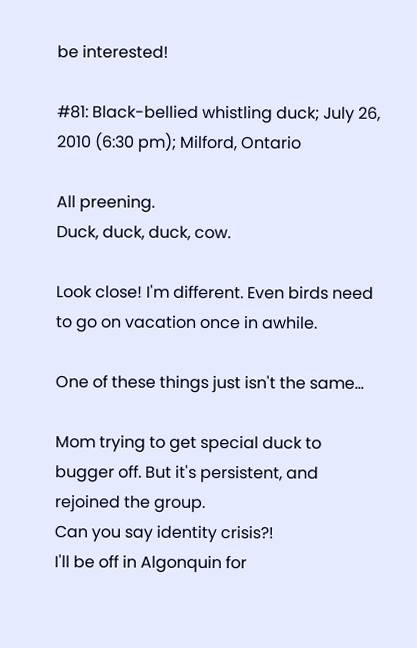be interested!

#81: Black-bellied whistling duck; July 26, 2010 (6:30 pm); Milford, Ontario

All preening.
Duck, duck, duck, cow.

Look close! I'm different. Even birds need to go on vacation once in awhile.

One of these things just isn't the same...

Mom trying to get special duck to bugger off. But it's persistent, and rejoined the group.
Can you say identity crisis?!
I'll be off in Algonquin for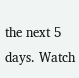the next 5 days. Watch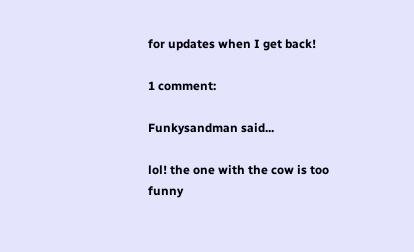for updates when I get back!

1 comment:

Funkysandman said...

lol! the one with the cow is too funny